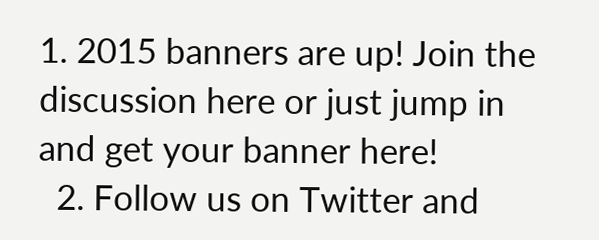1. 2015 banners are up! Join the discussion here or just jump in and get your banner here!
  2. Follow us on Twitter and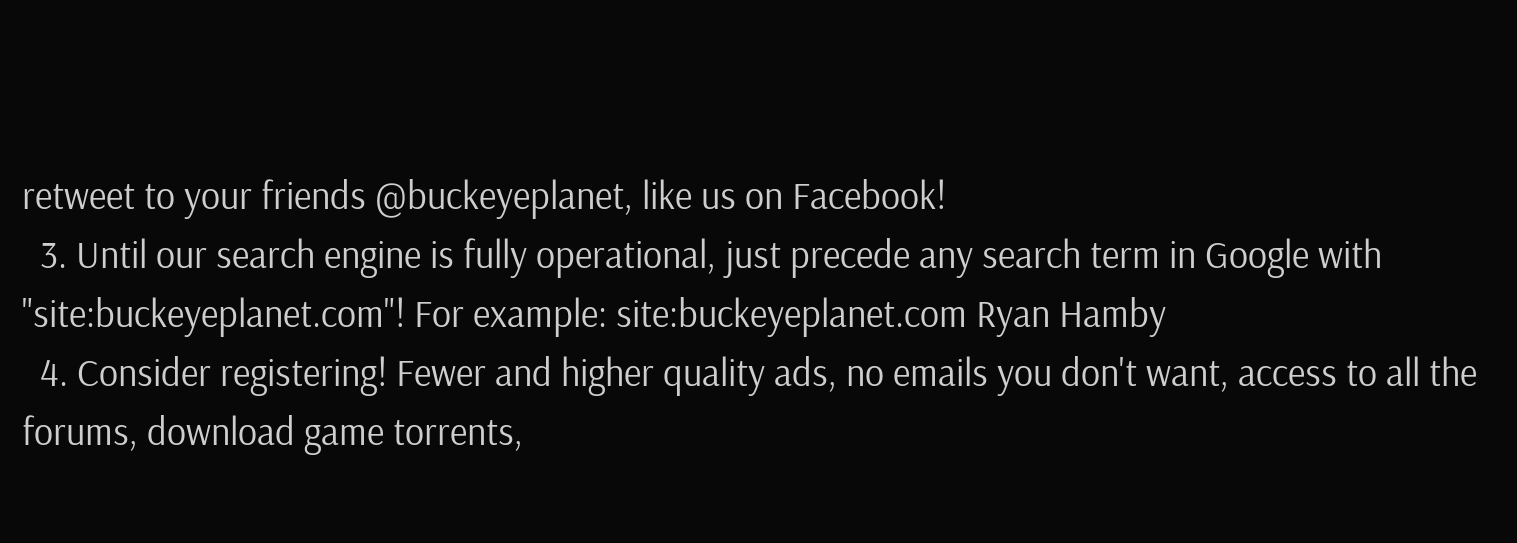retweet to your friends @buckeyeplanet, like us on Facebook!
  3. Until our search engine is fully operational, just precede any search term in Google with "site:buckeyeplanet.com"! For example: site:buckeyeplanet.com Ryan Hamby
  4. Consider registering! Fewer and higher quality ads, no emails you don't want, access to all the forums, download game torrents,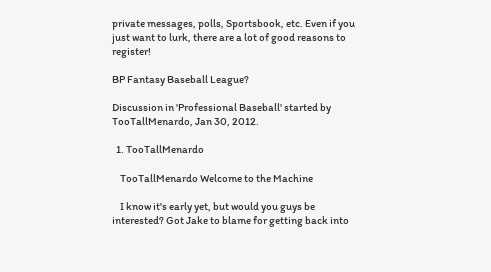private messages, polls, Sportsbook, etc. Even if you just want to lurk, there are a lot of good reasons to register!

BP Fantasy Baseball League?

Discussion in 'Professional Baseball' started by TooTallMenardo, Jan 30, 2012.

  1. TooTallMenardo

    TooTallMenardo Welcome to the Machine

    I know it's early yet, but would you guys be interested? Got Jake to blame for getting back into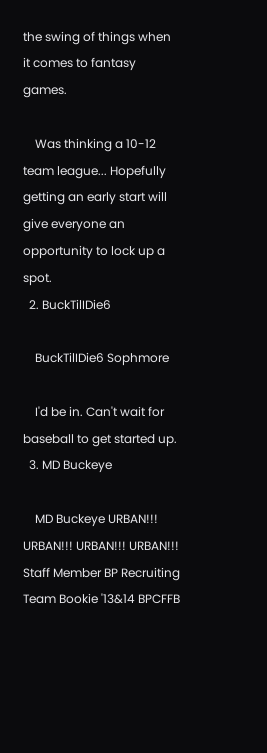the swing of things when it comes to fantasy games.

    Was thinking a 10-12 team league... Hopefully getting an early start will give everyone an opportunity to lock up a spot.
  2. BuckTilIDie6

    BuckTilIDie6 Sophmore

    I'd be in. Can't wait for baseball to get started up.
  3. MD Buckeye

    MD Buckeye URBAN!!! URBAN!!! URBAN!!! URBAN!!! Staff Member BP Recruiting Team Bookie '13&14 BPCFFB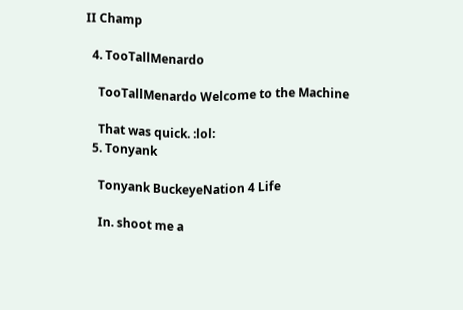II Champ

  4. TooTallMenardo

    TooTallMenardo Welcome to the Machine

    That was quick. :lol:
  5. Tonyank

    Tonyank BuckeyeNation 4 Life

    In. shoot me a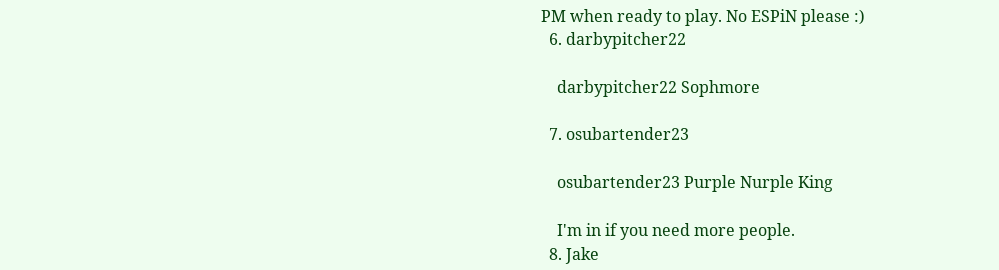PM when ready to play. No ESPiN please :)
  6. darbypitcher22

    darbypitcher22 Sophmore

  7. osubartender23

    osubartender23 Purple Nurple King

    I'm in if you need more people.
  8. Jake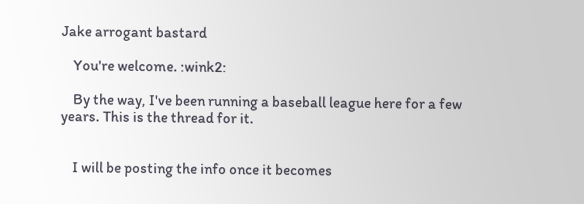Jake arrogant bastard

    You're welcome. :wink2:

    By the way, I've been running a baseball league here for a few years. This is the thread for it.


    I will be posting the info once it becomes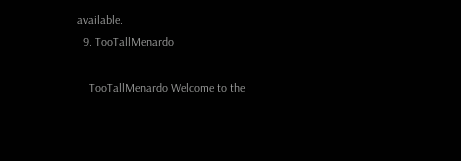available.
  9. TooTallMenardo

    TooTallMenardo Welcome to the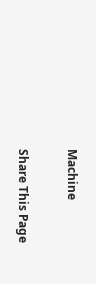Machine

Share This Page